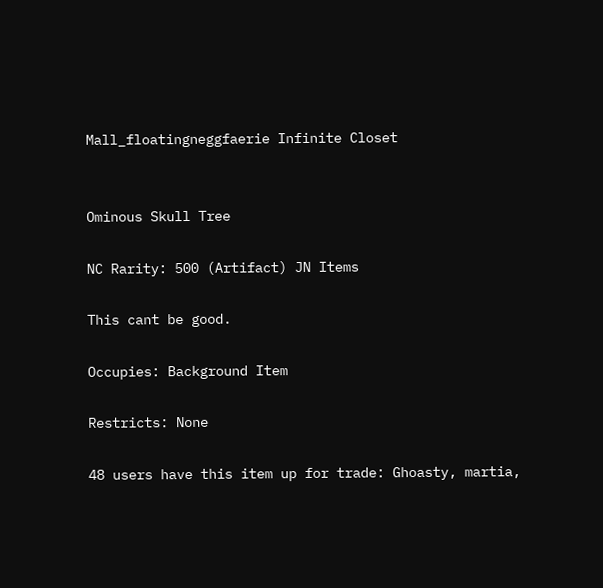Mall_floatingneggfaerie Infinite Closet


Ominous Skull Tree

NC Rarity: 500 (Artifact) JN Items

This cant be good.

Occupies: Background Item

Restricts: None

48 users have this item up for trade: Ghoasty, martia,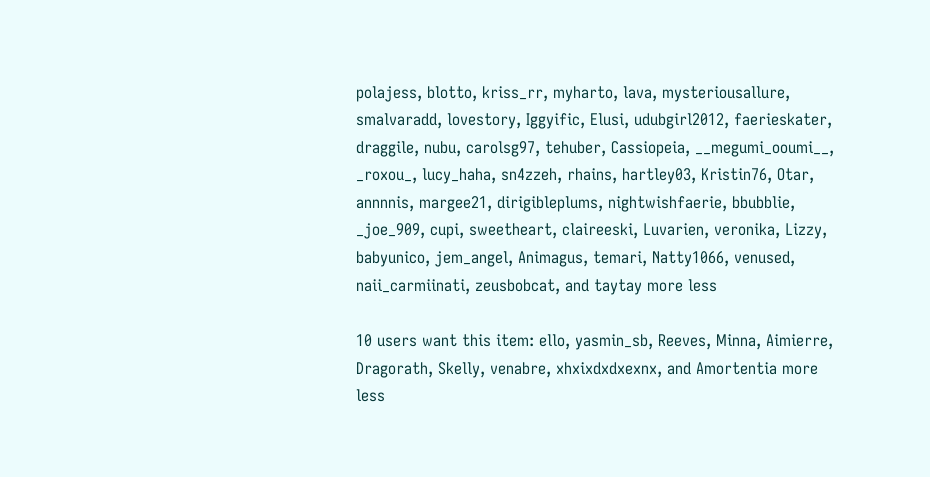polajess, blotto, kriss_rr, myharto, lava, mysteriousallure, smalvaradd, lovestory, Iggyific, Elusi, udubgirl2012, faerieskater, draggile, nubu, carolsg97, tehuber, Cassiopeia, __megumi_ooumi__, _roxou_, lucy_haha, sn4zzeh, rhains, hartley03, Kristin76, Otar, annnnis, margee21, dirigibleplums, nightwishfaerie, bbubblie, _joe_909, cupi, sweetheart, claireeski, Luvarien, veronika, Lizzy, babyunico, jem_angel, Animagus, temari, Natty1066, venused, naii_carmiinati, zeusbobcat, and taytay more less

10 users want this item: ello, yasmin_sb, Reeves, Minna, Aimierre, Dragorath, Skelly, venabre, xhxixdxdxexnx, and Amortentia more less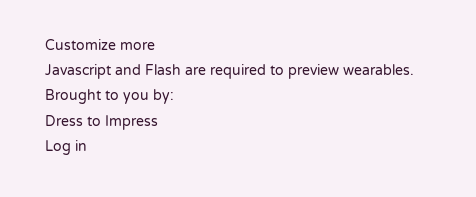Customize more
Javascript and Flash are required to preview wearables.
Brought to you by:
Dress to Impress
Log in